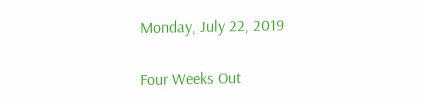Monday, July 22, 2019

Four Weeks Out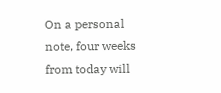On a personal note, four weeks from today will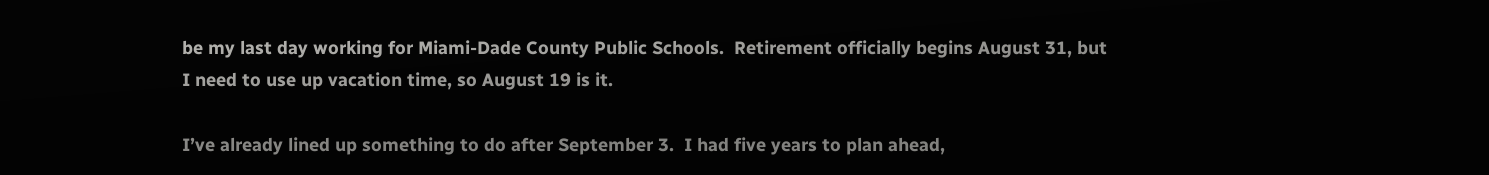be my last day working for Miami-Dade County Public Schools.  Retirement officially begins August 31, but I need to use up vacation time, so August 19 is it.

I’ve already lined up something to do after September 3.  I had five years to plan ahead,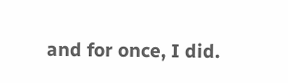and for once, I did.